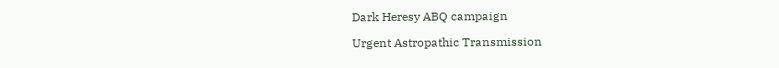Dark Heresy ABQ campaign

Urgent Astropathic Transmission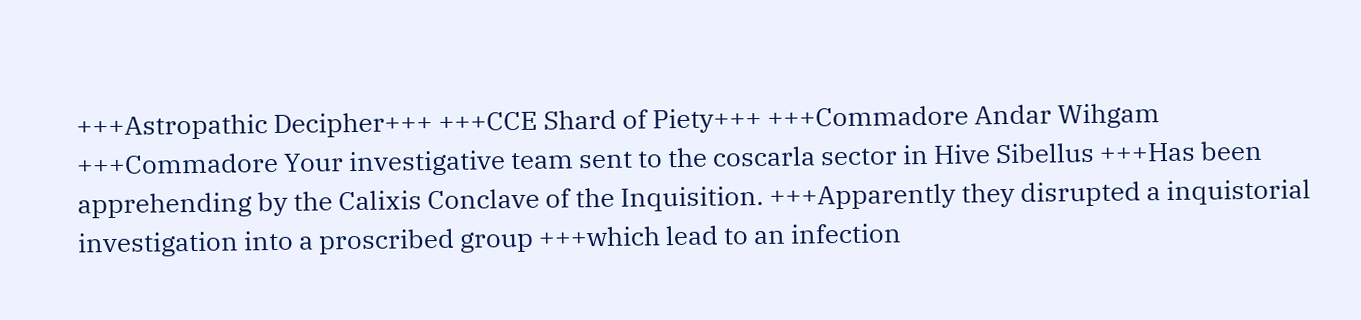+++Astropathic Decipher+++ +++CCE Shard of Piety+++ +++Commadore Andar Wihgam +++Commadore Your investigative team sent to the coscarla sector in Hive Sibellus +++Has been apprehending by the Calixis Conclave of the Inquisition. +++Apparently they disrupted a inquistorial investigation into a proscribed group +++which lead to an infection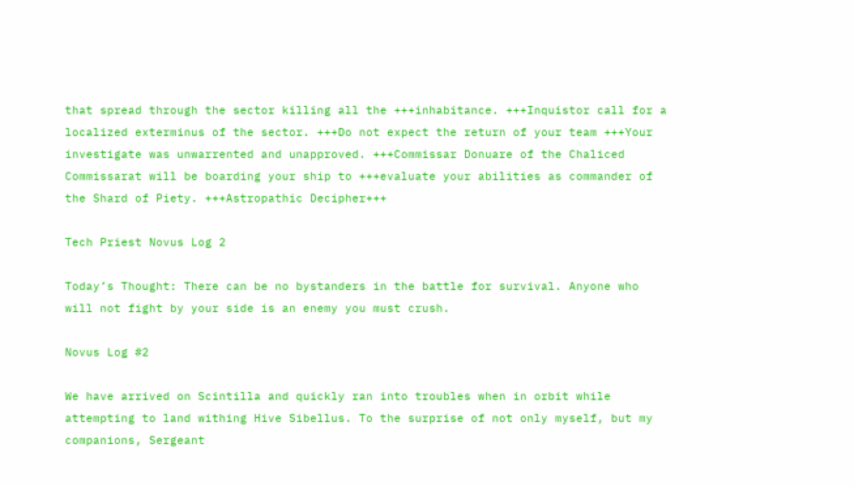that spread through the sector killing all the +++inhabitance. +++Inquistor call for a localized exterminus of the sector. +++Do not expect the return of your team +++Your investigate was unwarrented and unapproved. +++Commissar Donuare of the Chaliced Commissarat will be boarding your ship to +++evaluate your abilities as commander of the Shard of Piety. +++Astropathic Decipher+++

Tech Priest Novus Log 2

Today’s Thought: There can be no bystanders in the battle for survival. Anyone who will not fight by your side is an enemy you must crush.

Novus Log #2

We have arrived on Scintilla and quickly ran into troubles when in orbit while attempting to land withing Hive Sibellus. To the surprise of not only myself, but my companions, Sergeant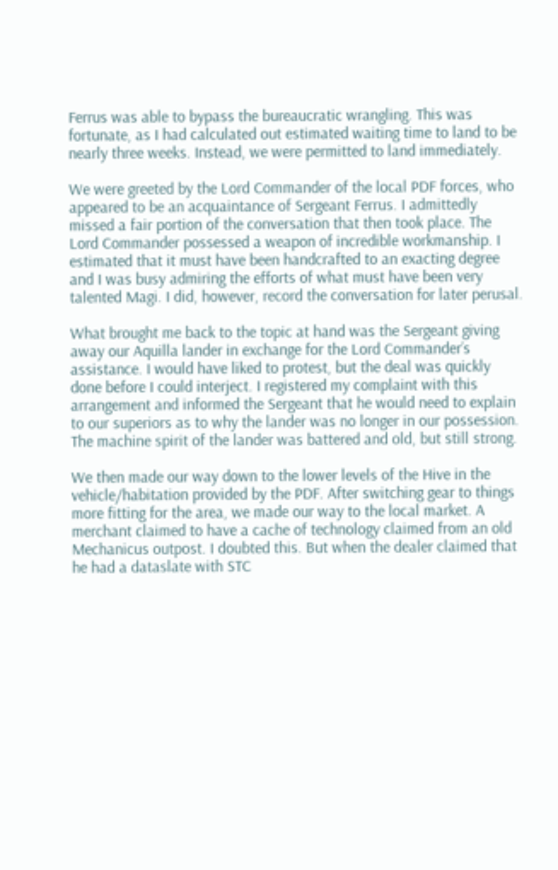Ferrus was able to bypass the bureaucratic wrangling. This was fortunate, as I had calculated out estimated waiting time to land to be nearly three weeks. Instead, we were permitted to land immediately.

We were greeted by the Lord Commander of the local PDF forces, who appeared to be an acquaintance of Sergeant Ferrus. I admittedly missed a fair portion of the conversation that then took place. The Lord Commander possessed a weapon of incredible workmanship. I estimated that it must have been handcrafted to an exacting degree and I was busy admiring the efforts of what must have been very talented Magi. I did, however, record the conversation for later perusal.

What brought me back to the topic at hand was the Sergeant giving away our Aquilla lander in exchange for the Lord Commander’s assistance. I would have liked to protest, but the deal was quickly done before I could interject. I registered my complaint with this arrangement and informed the Sergeant that he would need to explain to our superiors as to why the lander was no longer in our possession. The machine spirit of the lander was battered and old, but still strong.

We then made our way down to the lower levels of the Hive in the vehicle/habitation provided by the PDF. After switching gear to things more fitting for the area, we made our way to the local market. A merchant claimed to have a cache of technology claimed from an old Mechanicus outpost. I doubted this. But when the dealer claimed that he had a dataslate with STC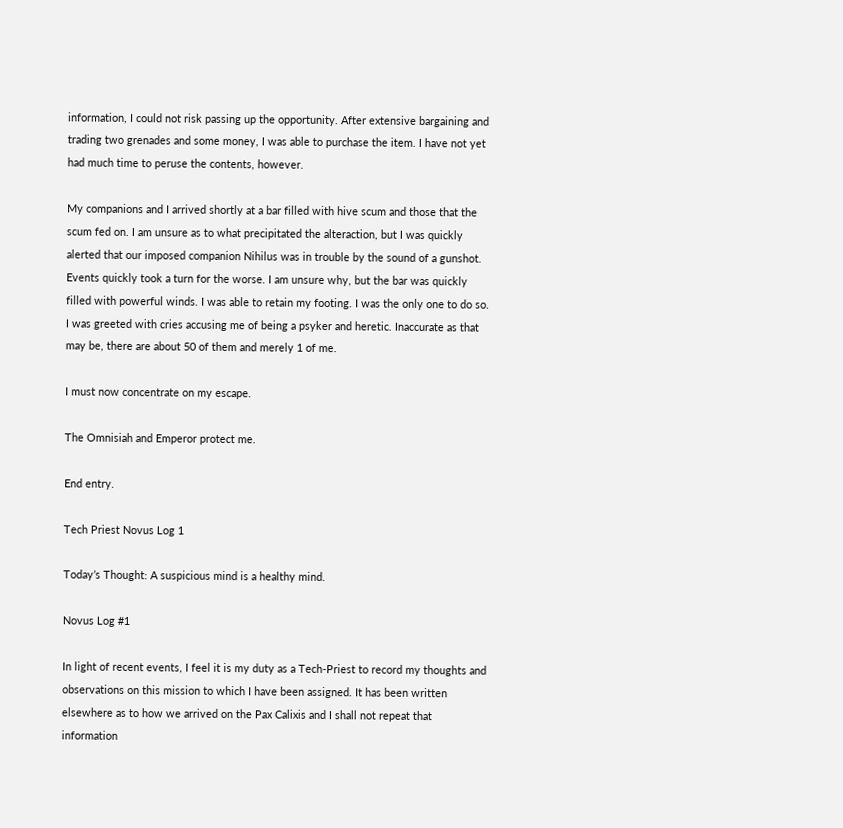information, I could not risk passing up the opportunity. After extensive bargaining and trading two grenades and some money, I was able to purchase the item. I have not yet had much time to peruse the contents, however.

My companions and I arrived shortly at a bar filled with hive scum and those that the scum fed on. I am unsure as to what precipitated the alteraction, but I was quickly alerted that our imposed companion Nihilus was in trouble by the sound of a gunshot. Events quickly took a turn for the worse. I am unsure why, but the bar was quickly filled with powerful winds. I was able to retain my footing. I was the only one to do so. I was greeted with cries accusing me of being a psyker and heretic. Inaccurate as that may be, there are about 50 of them and merely 1 of me.

I must now concentrate on my escape.

The Omnisiah and Emperor protect me.

End entry.

Tech Priest Novus Log 1

Today’s Thought: A suspicious mind is a healthy mind.

Novus Log #1

In light of recent events, I feel it is my duty as a Tech-Priest to record my thoughts and observations on this mission to which I have been assigned. It has been written elsewhere as to how we arrived on the Pax Calixis and I shall not repeat that information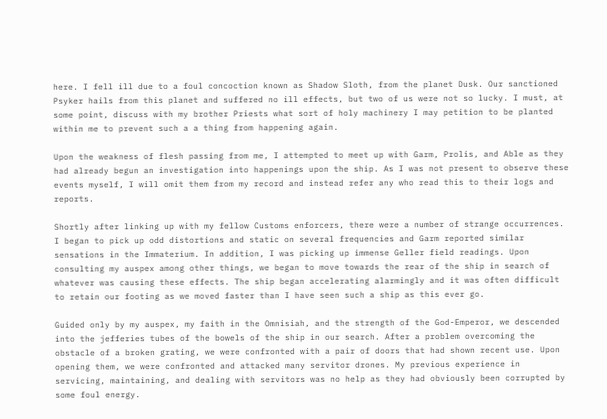here. I fell ill due to a foul concoction known as Shadow Sloth, from the planet Dusk. Our sanctioned Psyker hails from this planet and suffered no ill effects, but two of us were not so lucky. I must, at some point, discuss with my brother Priests what sort of holy machinery I may petition to be planted within me to prevent such a a thing from happening again.

Upon the weakness of flesh passing from me, I attempted to meet up with Garm, Prolis, and Able as they had already begun an investigation into happenings upon the ship. As I was not present to observe these events myself, I will omit them from my record and instead refer any who read this to their logs and reports.

Shortly after linking up with my fellow Customs enforcers, there were a number of strange occurrences. I began to pick up odd distortions and static on several frequencies and Garm reported similar sensations in the Immaterium. In addition, I was picking up immense Geller field readings. Upon consulting my auspex among other things, we began to move towards the rear of the ship in search of whatever was causing these effects. The ship began accelerating alarmingly and it was often difficult to retain our footing as we moved faster than I have seen such a ship as this ever go.

Guided only by my auspex, my faith in the Omnisiah, and the strength of the God-Emperor, we descended into the jefferies tubes of the bowels of the ship in our search. After a problem overcoming the obstacle of a broken grating, we were confronted with a pair of doors that had shown recent use. Upon opening them, we were confronted and attacked many servitor drones. My previous experience in servicing, maintaining, and dealing with servitors was no help as they had obviously been corrupted by some foul energy.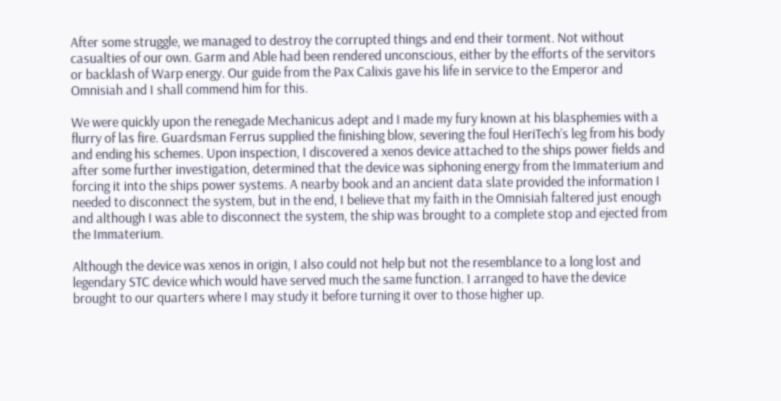After some struggle, we managed to destroy the corrupted things and end their torment. Not without casualties of our own. Garm and Able had been rendered unconscious, either by the efforts of the servitors or backlash of Warp energy. Our guide from the Pax Calixis gave his life in service to the Emperor and Omnisiah and I shall commend him for this.

We were quickly upon the renegade Mechanicus adept and I made my fury known at his blasphemies with a flurry of las fire. Guardsman Ferrus supplied the finishing blow, severing the foul HeriTech’s leg from his body and ending his schemes. Upon inspection, I discovered a xenos device attached to the ships power fields and after some further investigation, determined that the device was siphoning energy from the Immaterium and forcing it into the ships power systems. A nearby book and an ancient data slate provided the information I needed to disconnect the system, but in the end, I believe that my faith in the Omnisiah faltered just enough and although I was able to disconnect the system, the ship was brought to a complete stop and ejected from the Immaterium.

Although the device was xenos in origin, I also could not help but not the resemblance to a long lost and legendary STC device which would have served much the same function. I arranged to have the device brought to our quarters where I may study it before turning it over to those higher up.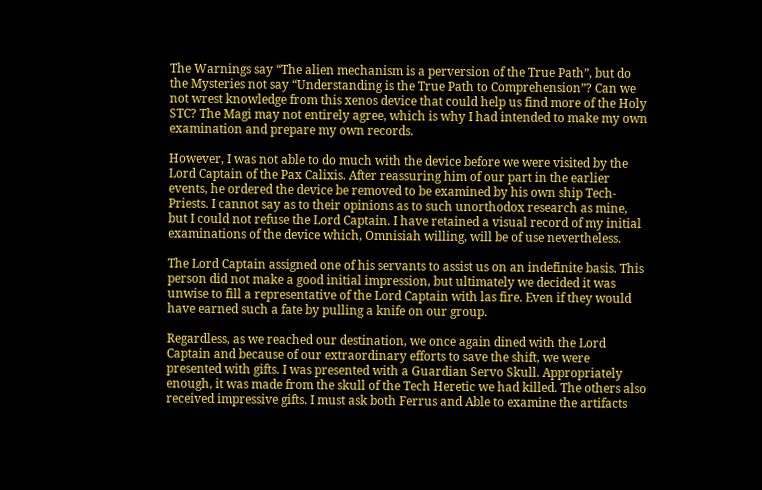The Warnings say “The alien mechanism is a perversion of the True Path”, but do the Mysteries not say “Understanding is the True Path to Comprehension”? Can we not wrest knowledge from this xenos device that could help us find more of the Holy STC? The Magi may not entirely agree, which is why I had intended to make my own examination and prepare my own records.

However, I was not able to do much with the device before we were visited by the Lord Captain of the Pax Calixis. After reassuring him of our part in the earlier events, he ordered the device be removed to be examined by his own ship Tech-Priests. I cannot say as to their opinions as to such unorthodox research as mine, but I could not refuse the Lord Captain. I have retained a visual record of my initial examinations of the device which, Omnisiah willing, will be of use nevertheless.

The Lord Captain assigned one of his servants to assist us on an indefinite basis. This person did not make a good initial impression, but ultimately we decided it was unwise to fill a representative of the Lord Captain with las fire. Even if they would have earned such a fate by pulling a knife on our group.

Regardless, as we reached our destination, we once again dined with the Lord Captain and because of our extraordinary efforts to save the shift, we were presented with gifts. I was presented with a Guardian Servo Skull. Appropriately enough, it was made from the skull of the Tech Heretic we had killed. The others also received impressive gifts. I must ask both Ferrus and Able to examine the artifacts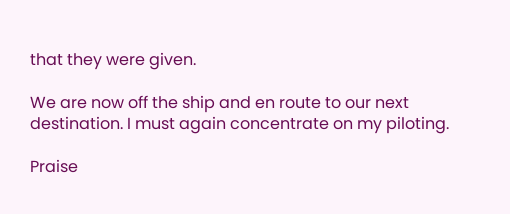that they were given.

We are now off the ship and en route to our next destination. I must again concentrate on my piloting.

Praise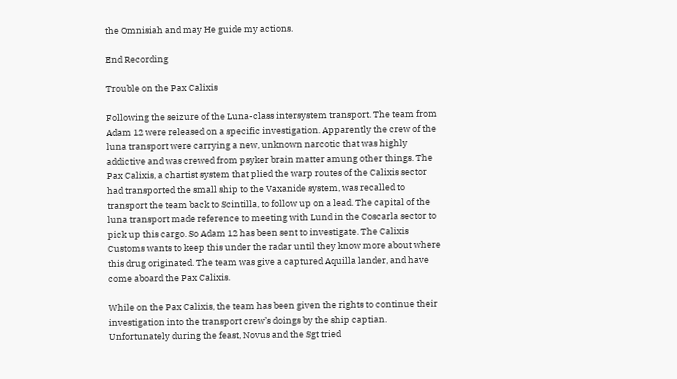the Omnisiah and may He guide my actions.

End Recording

Trouble on the Pax Calixis

Following the seizure of the Luna-class intersystem transport. The team from Adam 12 were released on a specific investigation. Apparently the crew of the luna transport were carrying a new, unknown narcotic that was highly addictive and was crewed from psyker brain matter amung other things. The Pax Calixis, a chartist system that plied the warp routes of the Calixis sector had transported the small ship to the Vaxanide system, was recalled to transport the team back to Scintilla, to follow up on a lead. The capital of the luna transport made reference to meeting with Lund in the Coscarla sector to pick up this cargo. So Adam 12 has been sent to investigate. The Calixis Customs wants to keep this under the radar until they know more about where this drug originated. The team was give a captured Aquilla lander, and have come aboard the Pax Calixis.

While on the Pax Calixis, the team has been given the rights to continue their investigation into the transport crew’s doings by the ship captian. Unfortunately during the feast, Novus and the Sgt tried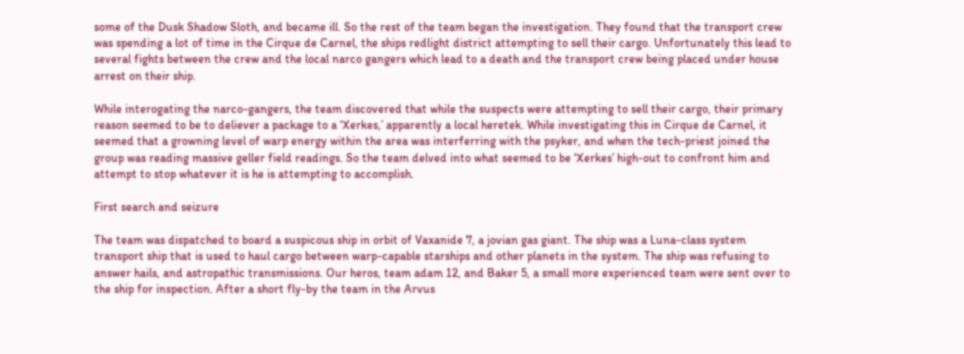some of the Dusk Shadow Sloth, and became ill. So the rest of the team began the investigation. They found that the transport crew was spending a lot of time in the Cirque de Carnel, the ships redlight district attempting to sell their cargo. Unfortunately this lead to several fights between the crew and the local narco gangers which lead to a death and the transport crew being placed under house arrest on their ship.

While interogating the narco-gangers, the team discovered that while the suspects were attempting to sell their cargo, their primary reason seemed to be to deliever a package to a ‘Xerkes,’ apparently a local heretek. While investigating this in Cirque de Carnel, it seemed that a growning level of warp energy within the area was interferring with the psyker, and when the tech-priest joined the group was reading massive geller field readings. So the team delved into what seemed to be ‘Xerkes’ high-out to confront him and attempt to stop whatever it is he is attempting to accomplish.

First search and seizure

The team was dispatched to board a suspicous ship in orbit of Vaxanide 7, a jovian gas giant. The ship was a Luna-class system transport ship that is used to haul cargo between warp-capable starships and other planets in the system. The ship was refusing to answer hails, and astropathic transmissions. Our heros, team adam 12, and Baker 5, a small more experienced team were sent over to the ship for inspection. After a short fly-by the team in the Arvus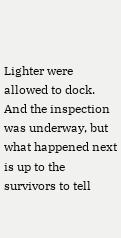Lighter were allowed to dock. And the inspection was underway, but what happened next is up to the survivors to tell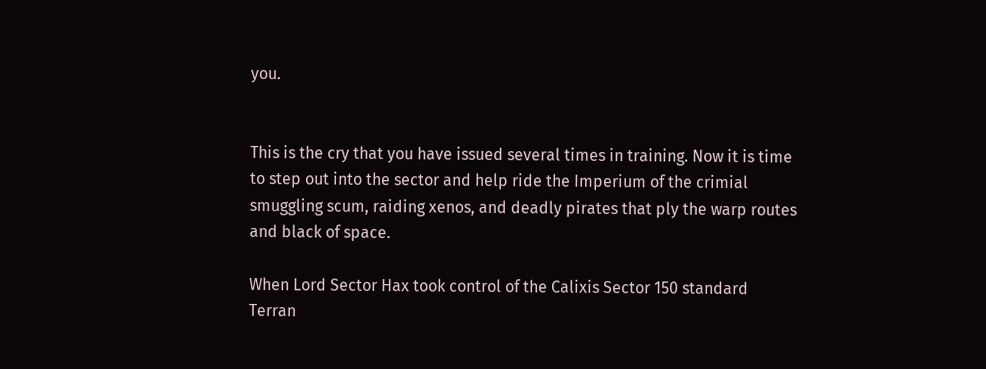you.


This is the cry that you have issued several times in training. Now it is time to step out into the sector and help ride the Imperium of the crimial smuggling scum, raiding xenos, and deadly pirates that ply the warp routes and black of space.

When Lord Sector Hax took control of the Calixis Sector 150 standard Terran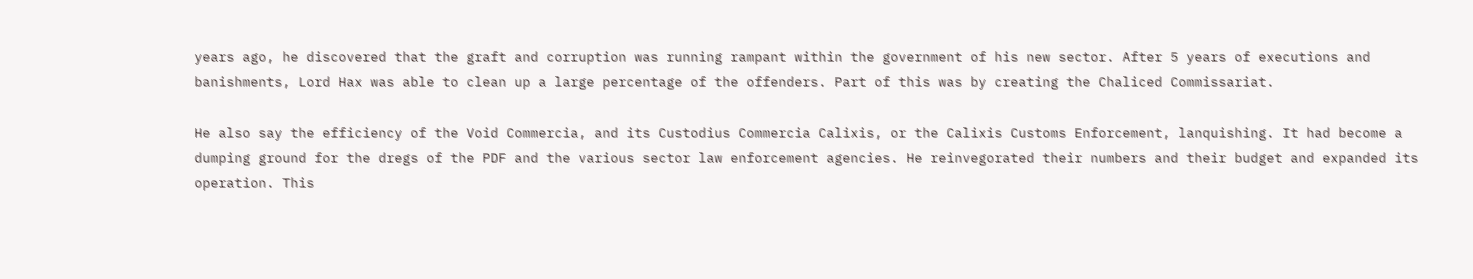years ago, he discovered that the graft and corruption was running rampant within the government of his new sector. After 5 years of executions and banishments, Lord Hax was able to clean up a large percentage of the offenders. Part of this was by creating the Chaliced Commissariat.

He also say the efficiency of the Void Commercia, and its Custodius Commercia Calixis, or the Calixis Customs Enforcement, lanquishing. It had become a dumping ground for the dregs of the PDF and the various sector law enforcement agencies. He reinvegorated their numbers and their budget and expanded its operation. This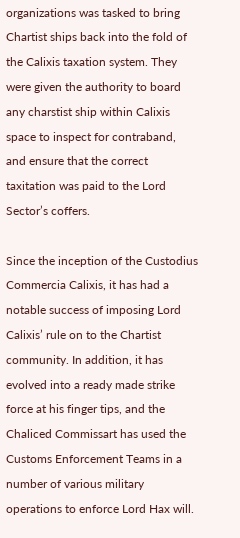organizations was tasked to bring Chartist ships back into the fold of the Calixis taxation system. They were given the authority to board any charstist ship within Calixis space to inspect for contraband, and ensure that the correct taxitation was paid to the Lord Sector’s coffers.

Since the inception of the Custodius Commercia Calixis, it has had a notable success of imposing Lord Calixis’ rule on to the Chartist community. In addition, it has evolved into a ready made strike force at his finger tips, and the Chaliced Commissart has used the Customs Enforcement Teams in a number of various military operations to enforce Lord Hax will.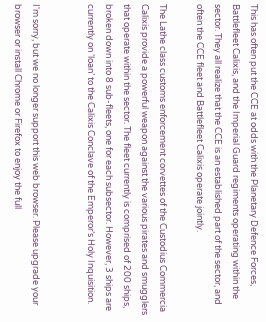This has often put the CCE at odds with the Planetary Defence Forces, Battlefleet Calixis, and the Imperial Guard regiments operating within the sector. They all realize that the CCE is an established part of the sector, and often the CCE fleet and Battlefleet Calixis operate jointly.

The Lathe class customs enforcement corvettes of the Custodius Commercia Calixis provide a powerful weapon against the various pirates and smugglers that operate within the sector. The fleet currently is comprised of 200 ships, broken down into 8 sub-fleets, one for each subsector. However, 3 ships are currently on ‘loan’ to the Calixis Conclave of the Emperor’s Holy Inquisition.


I'm sorry, but we no longer support this web browser. Please upgrade your browser or install Chrome or Firefox to enjoy the full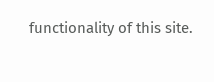functionality of this site.